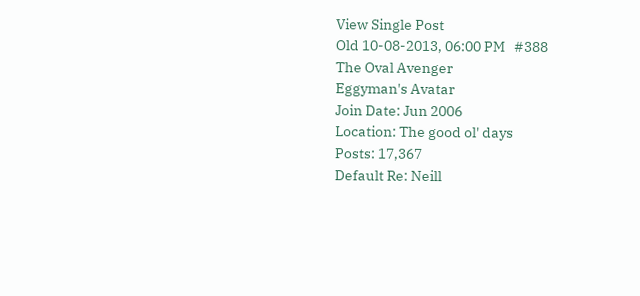View Single Post
Old 10-08-2013, 06:00 PM   #388
The Oval Avenger
Eggyman's Avatar
Join Date: Jun 2006
Location: The good ol' days
Posts: 17,367
Default Re: Neill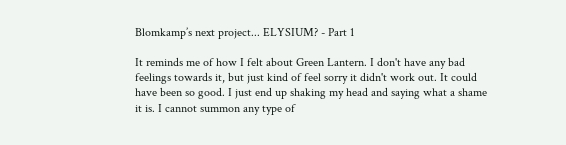Blomkamp’s next project... ELYSIUM? - Part 1

It reminds me of how I felt about Green Lantern. I don't have any bad feelings towards it, but just kind of feel sorry it didn't work out. It could have been so good. I just end up shaking my head and saying what a shame it is. I cannot summon any type of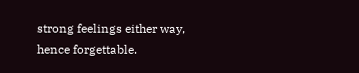strong feelings either way, hence forgettable.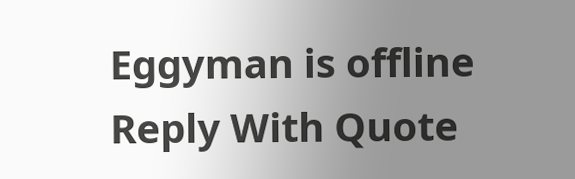Eggyman is offline   Reply With Quote